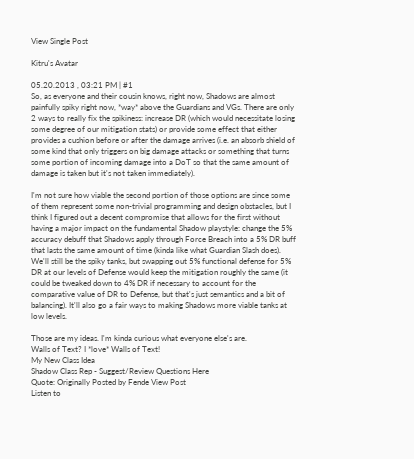View Single Post

Kitru's Avatar

05.20.2013 , 03:21 PM | #1
So, as everyone and their cousin knows, right now, Shadows are almost painfully spiky right now, *way* above the Guardians and VGs. There are only 2 ways to really fix the spikiness: increase DR (which would necessitate losing some degree of our mitigation stats) or provide some effect that either provides a cushion before or after the damage arrives (i.e. an absorb shield of some kind that only triggers on big damage attacks or something that turns some portion of incoming damage into a DoT so that the same amount of damage is taken but it's not taken immediately).

I'm not sure how viable the second portion of those options are since some of them represent some non-trivial programming and design obstacles, but I think I figured out a decent compromise that allows for the first without having a major impact on the fundamental Shadow playstyle: change the 5% accuracy debuff that Shadows apply through Force Breach into a 5% DR buff that lasts the same amount of time (kinda like what Guardian Slash does). We'll still be the spiky tanks, but swapping out 5% functional defense for 5% DR at our levels of Defense would keep the mitigation roughly the same (it could be tweaked down to 4% DR if necessary to account for the comparative value of DR to Defense, but that's just semantics and a bit of balancing). It'll also go a fair ways to making Shadows more viable tanks at low levels.

Those are my ideas. I'm kinda curious what everyone else's are.
Walls of Text? I *love* Walls of Text!
My New Class Idea
Shadow Class Rep - Suggest/Review Questions Here
Quote: Originally Posted by Fende View Post
Listen to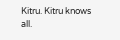Kitru. Kitru knows all.